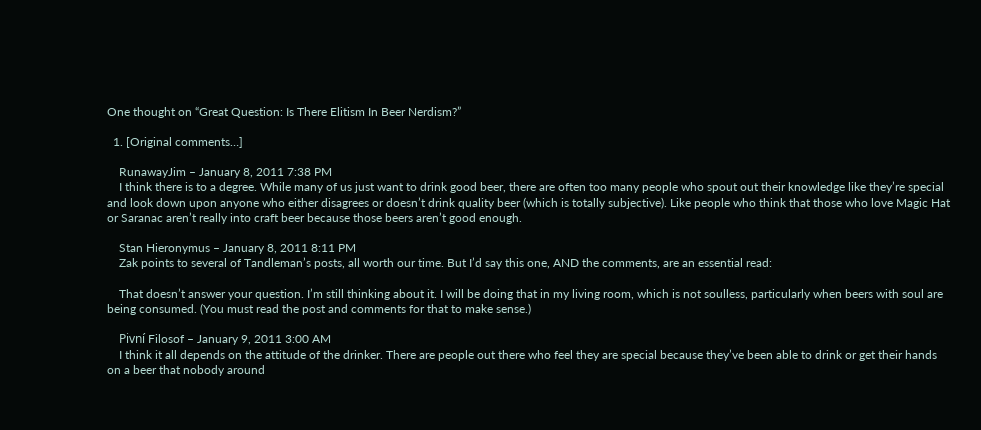One thought on “Great Question: Is There Elitism In Beer Nerdism?”

  1. [Original comments…]

    RunawayJim – January 8, 2011 7:38 PM
    I think there is to a degree. While many of us just want to drink good beer, there are often too many people who spout out their knowledge like they’re special and look down upon anyone who either disagrees or doesn’t drink quality beer (which is totally subjective). Like people who think that those who love Magic Hat or Saranac aren’t really into craft beer because those beers aren’t good enough.

    Stan Hieronymus – January 8, 2011 8:11 PM
    Zak points to several of Tandleman’s posts, all worth our time. But I’d say this one, AND the comments, are an essential read:

    That doesn’t answer your question. I’m still thinking about it. I will be doing that in my living room, which is not soulless, particularly when beers with soul are being consumed. (You must read the post and comments for that to make sense.)

    Pivní Filosof – January 9, 2011 3:00 AM
    I think it all depends on the attitude of the drinker. There are people out there who feel they are special because they’ve been able to drink or get their hands on a beer that nobody around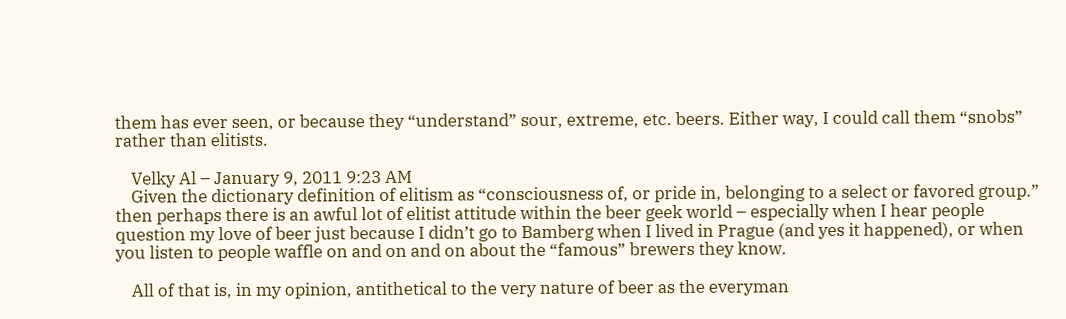them has ever seen, or because they “understand” sour, extreme, etc. beers. Either way, I could call them “snobs” rather than elitists.

    Velky Al – January 9, 2011 9:23 AM
    Given the dictionary definition of elitism as “consciousness of, or pride in, belonging to a select or favored group.” then perhaps there is an awful lot of elitist attitude within the beer geek world – especially when I hear people question my love of beer just because I didn’t go to Bamberg when I lived in Prague (and yes it happened), or when you listen to people waffle on and on and on about the “famous” brewers they know.

    All of that is, in my opinion, antithetical to the very nature of beer as the everyman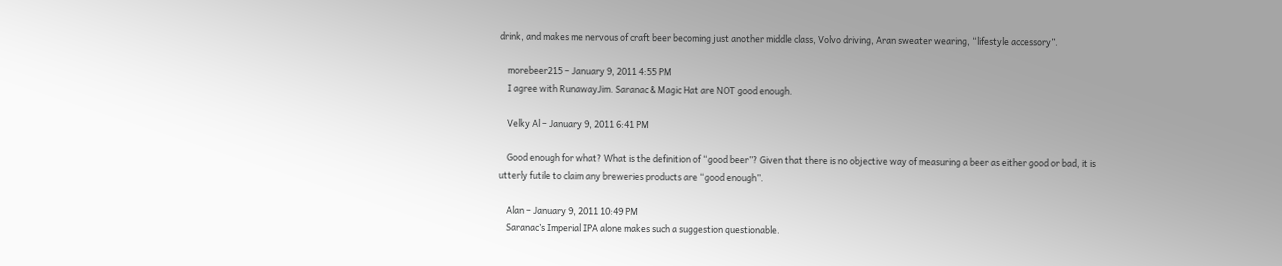drink, and makes me nervous of craft beer becoming just another middle class, Volvo driving, Aran sweater wearing, “lifestyle accessory”.

    morebeer215 – January 9, 2011 4:55 PM
    I agree with RunawayJim. Saranac & Magic Hat are NOT good enough.

    Velky Al – January 9, 2011 6:41 PM

    Good enough for what? What is the definition of “good beer”? Given that there is no objective way of measuring a beer as either good or bad, it is utterly futile to claim any breweries products are “good enough”.

    Alan – January 9, 2011 10:49 PM
    Saranac’s Imperial IPA alone makes such a suggestion questionable.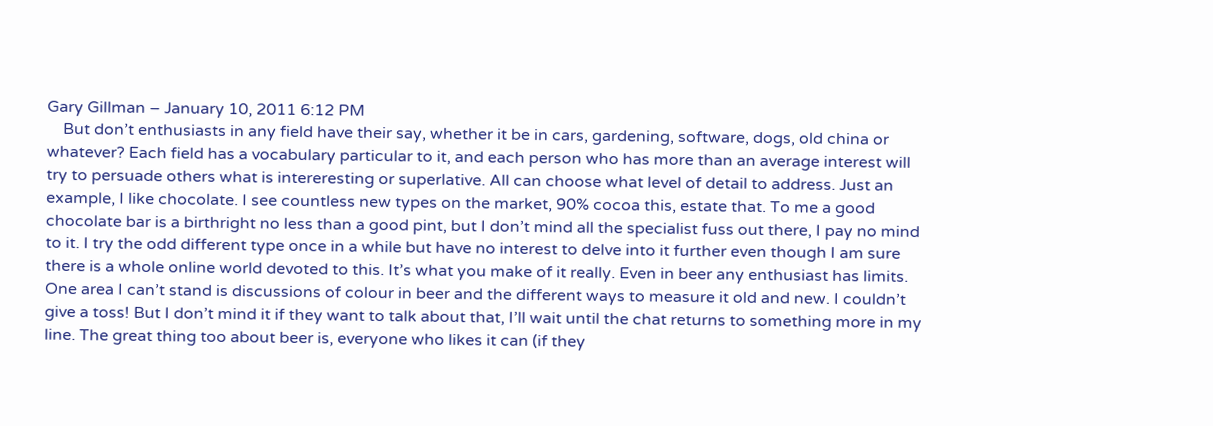Gary Gillman – January 10, 2011 6:12 PM
    But don’t enthusiasts in any field have their say, whether it be in cars, gardening, software, dogs, old china or whatever? Each field has a vocabulary particular to it, and each person who has more than an average interest will try to persuade others what is intereresting or superlative. All can choose what level of detail to address. Just an example, I like chocolate. I see countless new types on the market, 90% cocoa this, estate that. To me a good chocolate bar is a birthright no less than a good pint, but I don’t mind all the specialist fuss out there, I pay no mind to it. I try the odd different type once in a while but have no interest to delve into it further even though I am sure there is a whole online world devoted to this. It’s what you make of it really. Even in beer any enthusiast has limits. One area I can’t stand is discussions of colour in beer and the different ways to measure it old and new. I couldn’t give a toss! But I don’t mind it if they want to talk about that, I’ll wait until the chat returns to something more in my line. The great thing too about beer is, everyone who likes it can (if they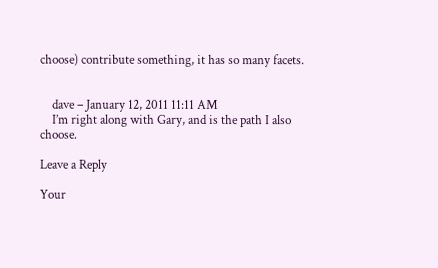choose) contribute something, it has so many facets.


    dave – January 12, 2011 11:11 AM
    I’m right along with Gary, and is the path I also choose.

Leave a Reply

Your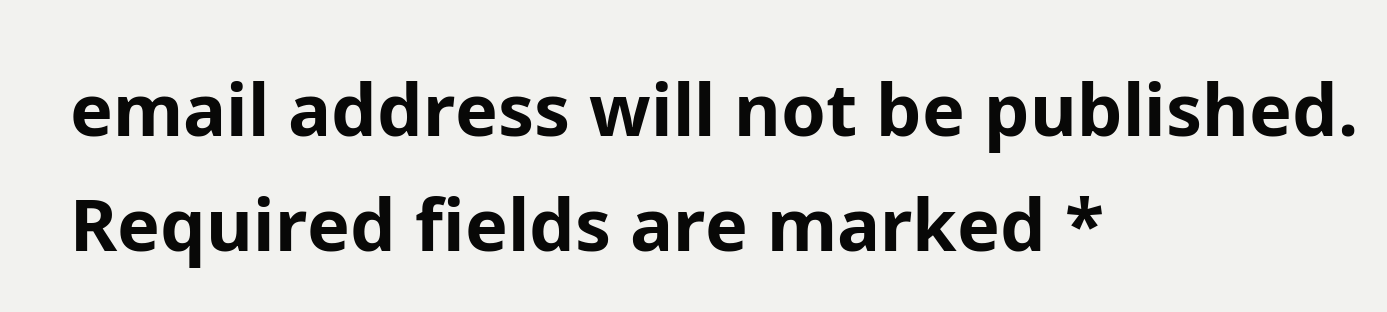email address will not be published. Required fields are marked *